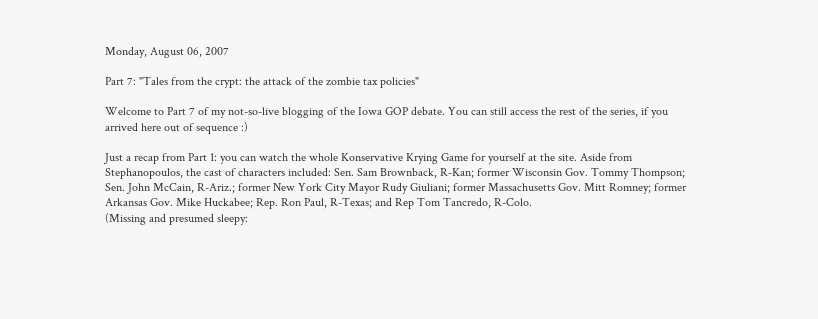Monday, August 06, 2007

Part 7: "Tales from the crypt: the attack of the zombie tax policies"

Welcome to Part 7 of my not-so-live blogging of the Iowa GOP debate. You can still access the rest of the series, if you arrived here out of sequence :)

Just a recap from Part 1: you can watch the whole Konservative Krying Game for yourself at the site. Aside from Stephanopoulos, the cast of characters included: Sen. Sam Brownback, R-Kan; former Wisconsin Gov. Tommy Thompson; Sen. John McCain, R-Ariz.; former New York City Mayor Rudy Giuliani; former Massachusetts Gov. Mitt Romney; former Arkansas Gov. Mike Huckabee; Rep. Ron Paul, R-Texas; and Rep Tom Tancredo, R-Colo.
(Missing and presumed sleepy: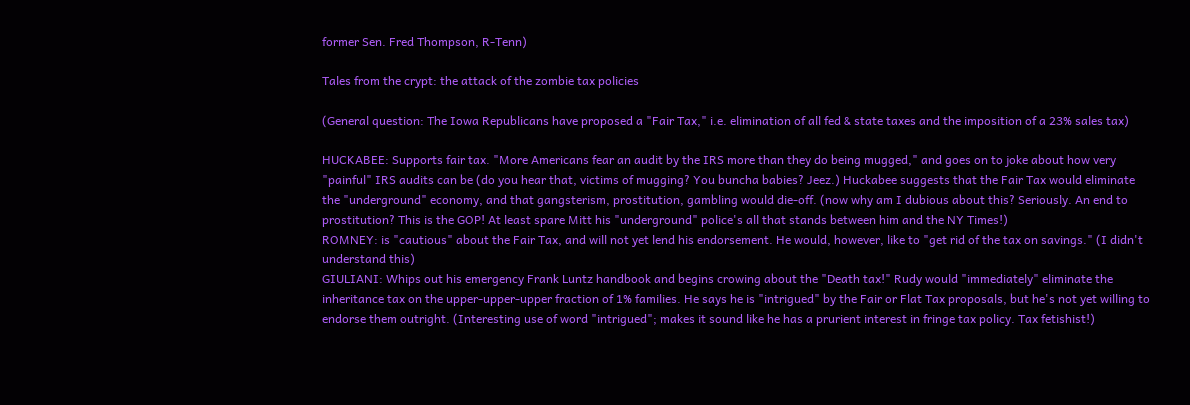former Sen. Fred Thompson, R-Tenn)

Tales from the crypt: the attack of the zombie tax policies

(General question: The Iowa Republicans have proposed a "Fair Tax," i.e. elimination of all fed & state taxes and the imposition of a 23% sales tax)

HUCKABEE: Supports fair tax. "More Americans fear an audit by the IRS more than they do being mugged," and goes on to joke about how very "painful" IRS audits can be (do you hear that, victims of mugging? You buncha babies? Jeez.) Huckabee suggests that the Fair Tax would eliminate the "underground" economy, and that gangsterism, prostitution, gambling would die-off. (now why am I dubious about this? Seriously. An end to prostitution? This is the GOP! At least spare Mitt his "underground" police's all that stands between him and the NY Times!)
ROMNEY: is "cautious" about the Fair Tax, and will not yet lend his endorsement. He would, however, like to "get rid of the tax on savings." (I didn't understand this)
GIULIANI: Whips out his emergency Frank Luntz handbook and begins crowing about the "Death tax!" Rudy would "immediately" eliminate the inheritance tax on the upper-upper-upper fraction of 1% families. He says he is "intrigued" by the Fair or Flat Tax proposals, but he's not yet willing to endorse them outright. (Interesting use of word "intrigued"; makes it sound like he has a prurient interest in fringe tax policy. Tax fetishist!)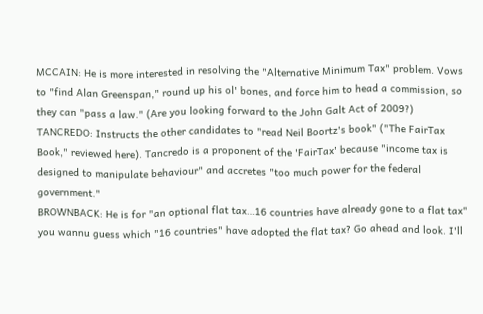MCCAIN: He is more interested in resolving the "Alternative Minimum Tax" problem. Vows to "find Alan Greenspan," round up his ol' bones, and force him to head a commission, so they can "pass a law." (Are you looking forward to the John Galt Act of 2009?)
TANCREDO: Instructs the other candidates to "read Neil Boortz's book" ("The FairTax Book," reviewed here). Tancredo is a proponent of the 'FairTax' because "income tax is designed to manipulate behaviour" and accretes "too much power for the federal government."
BROWNBACK: He is for "an optional flat tax…16 countries have already gone to a flat tax" you wannu guess which "16 countries" have adopted the flat tax? Go ahead and look. I'll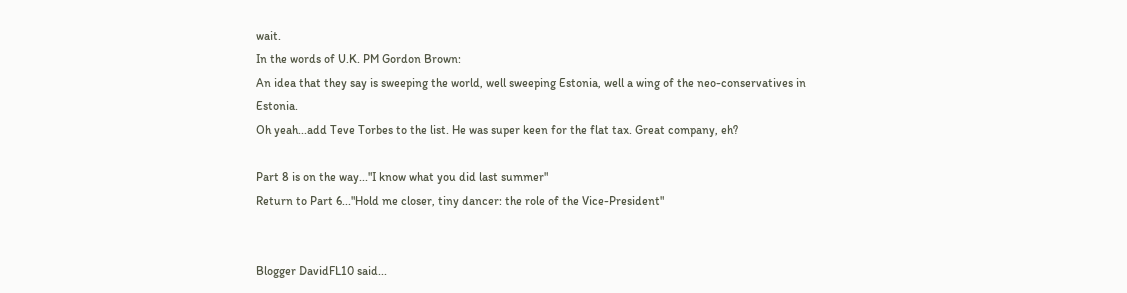wait.
In the words of U.K. PM Gordon Brown:
An idea that they say is sweeping the world, well sweeping Estonia, well a wing of the neo-conservatives in Estonia.
Oh yeah...add Teve Torbes to the list. He was super keen for the flat tax. Great company, eh?

Part 8 is on the way..."I know what you did last summer"
Return to Part 6..."Hold me closer, tiny dancer: the role of the Vice-President"


Blogger DavidFL10 said...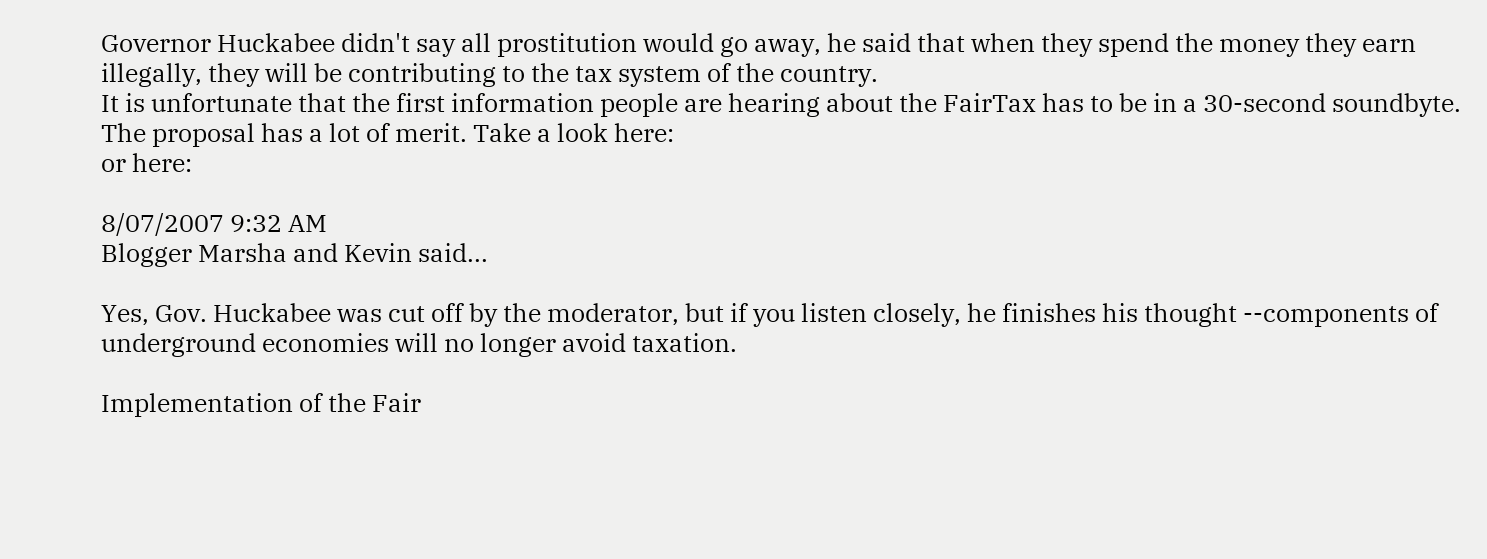Governor Huckabee didn't say all prostitution would go away, he said that when they spend the money they earn illegally, they will be contributing to the tax system of the country.
It is unfortunate that the first information people are hearing about the FairTax has to be in a 30-second soundbyte. The proposal has a lot of merit. Take a look here:
or here:

8/07/2007 9:32 AM
Blogger Marsha and Kevin said...

Yes, Gov. Huckabee was cut off by the moderator, but if you listen closely, he finishes his thought --components of underground economies will no longer avoid taxation.

Implementation of the Fair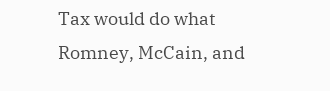Tax would do what Romney, McCain, and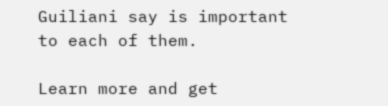Guiliani say is important to each of them.

Learn more and get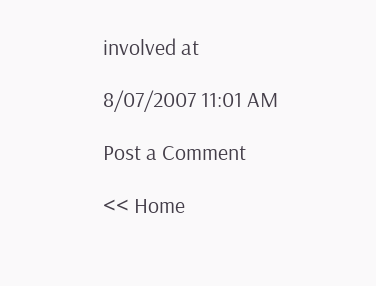involved at

8/07/2007 11:01 AM

Post a Comment

<< Home